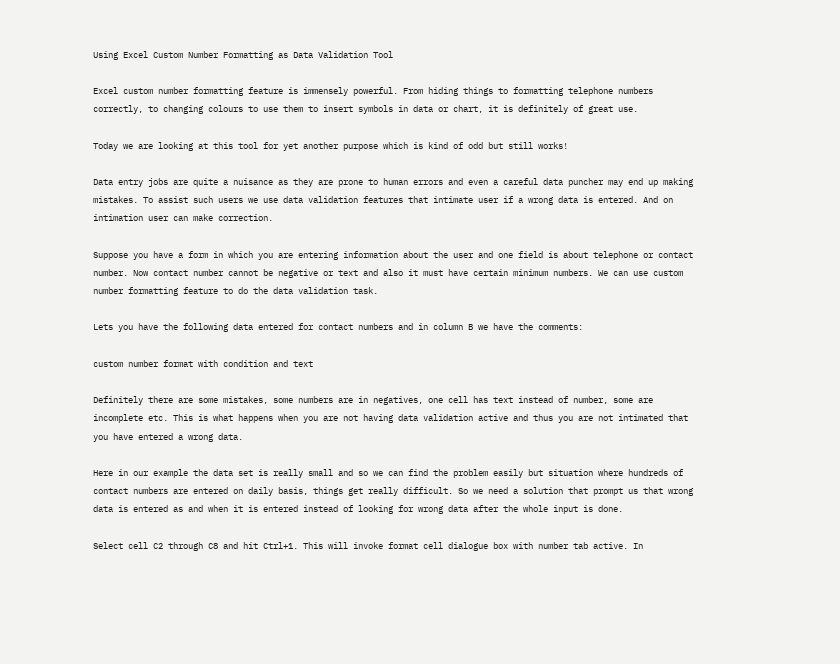Using Excel Custom Number Formatting as Data Validation Tool

Excel custom number formatting feature is immensely powerful. From hiding things to formatting telephone numbers correctly, to changing colours to use them to insert symbols in data or chart, it is definitely of great use.

Today we are looking at this tool for yet another purpose which is kind of odd but still works!

Data entry jobs are quite a nuisance as they are prone to human errors and even a careful data puncher may end up making mistakes. To assist such users we use data validation features that intimate user if a wrong data is entered. And on intimation user can make correction.

Suppose you have a form in which you are entering information about the user and one field is about telephone or contact number. Now contact number cannot be negative or text and also it must have certain minimum numbers. We can use custom number formatting feature to do the data validation task.

Lets you have the following data entered for contact numbers and in column B we have the comments:

custom number format with condition and text

Definitely there are some mistakes, some numbers are in negatives, one cell has text instead of number, some are incomplete etc. This is what happens when you are not having data validation active and thus you are not intimated that you have entered a wrong data.

Here in our example the data set is really small and so we can find the problem easily but situation where hundreds of contact numbers are entered on daily basis, things get really difficult. So we need a solution that prompt us that wrong data is entered as and when it is entered instead of looking for wrong data after the whole input is done.

Select cell C2 through C8 and hit Ctrl+1. This will invoke format cell dialogue box with number tab active. In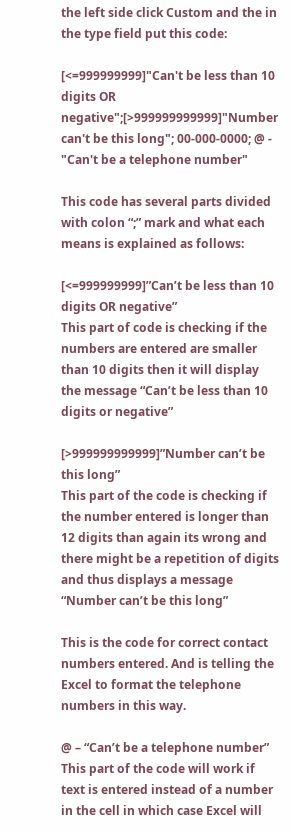the left side click Custom and the in the type field put this code:

[<=999999999]"Can't be less than 10 digits OR negative";[>999999999999]"Number can't be this long"; 00-000-0000; @ - "Can't be a telephone number"

This code has several parts divided with colon “;” mark and what each means is explained as follows:

[<=999999999]”Can’t be less than 10 digits OR negative”
This part of code is checking if the numbers are entered are smaller than 10 digits then it will display the message “Can’t be less than 10 digits or negative”

[>999999999999]”Number can’t be this long”
This part of the code is checking if the number entered is longer than 12 digits than again its wrong and there might be a repetition of digits and thus displays a message “Number can’t be this long”

This is the code for correct contact numbers entered. And is telling the Excel to format the telephone numbers in this way.

@ – “Can’t be a telephone number”
This part of the code will work if text is entered instead of a number in the cell in which case Excel will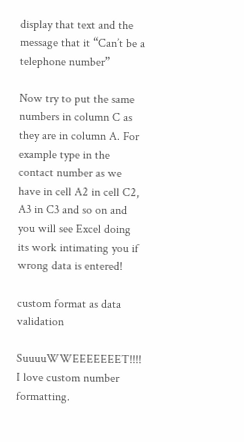display that text and the message that it “Can’t be a telephone number”

Now try to put the same numbers in column C as they are in column A. For example type in the contact number as we have in cell A2 in cell C2, A3 in C3 and so on and you will see Excel doing its work intimating you if wrong data is entered!

custom format as data validation

SuuuuWWEEEEEEET!!!!  I love custom number formatting.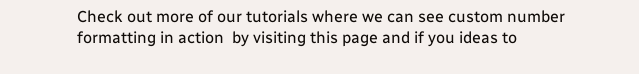Check out more of our tutorials where we can see custom number formatting in action  by visiting this page and if you ideas to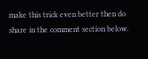make this trick even better then do share in the comment section below.